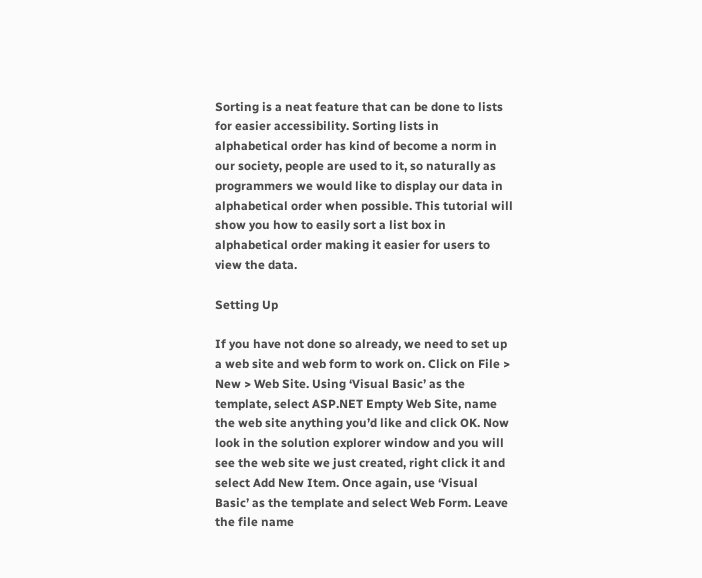Sorting is a neat feature that can be done to lists for easier accessibility. Sorting lists in alphabetical order has kind of become a norm in our society, people are used to it, so naturally as programmers we would like to display our data in alphabetical order when possible. This tutorial will show you how to easily sort a list box in alphabetical order making it easier for users to view the data.

Setting Up

If you have not done so already, we need to set up a web site and web form to work on. Click on File > New > Web Site. Using ‘Visual Basic’ as the template, select ASP.NET Empty Web Site, name the web site anything you’d like and click OK. Now look in the solution explorer window and you will see the web site we just created, right click it and select Add New Item. Once again, use ‘Visual Basic’ as the template and select Web Form. Leave the file name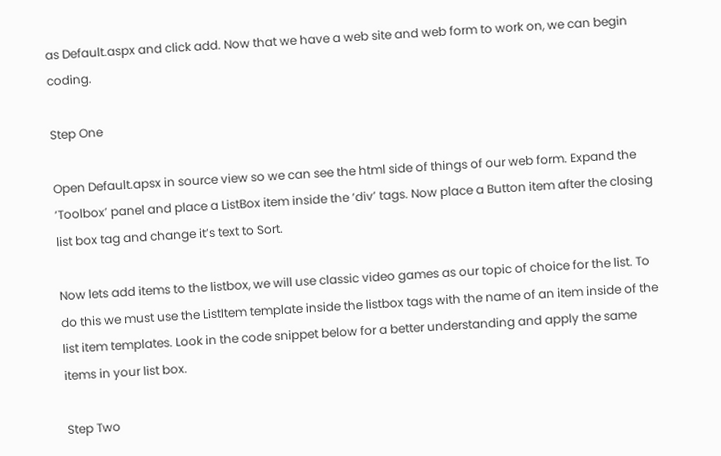as Default.aspx and click add. Now that we have a web site and web form to work on, we can begin coding.

Step One

Open Default.apsx in source view so we can see the html side of things of our web form. Expand the ‘Toolbox’ panel and place a ListBox item inside the ‘div’ tags. Now place a Button item after the closing list box tag and change it’s text to Sort.

Now lets add items to the listbox, we will use classic video games as our topic of choice for the list. To do this we must use the ListItem template inside the listbox tags with the name of an item inside of the list item templates. Look in the code snippet below for a better understanding and apply the same items in your list box.

Step Two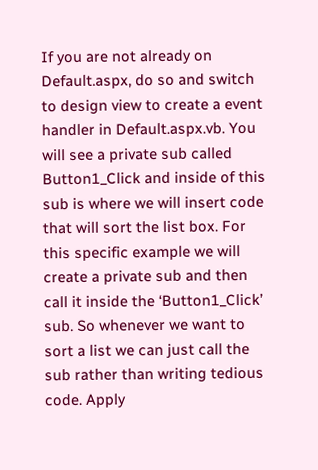If you are not already on Default.aspx, do so and switch to design view to create a event handler in Default.aspx.vb. You will see a private sub called Button1_Click and inside of this sub is where we will insert code that will sort the list box. For this specific example we will create a private sub and then call it inside the ‘Button1_Click’ sub. So whenever we want to sort a list we can just call the sub rather than writing tedious code. Apply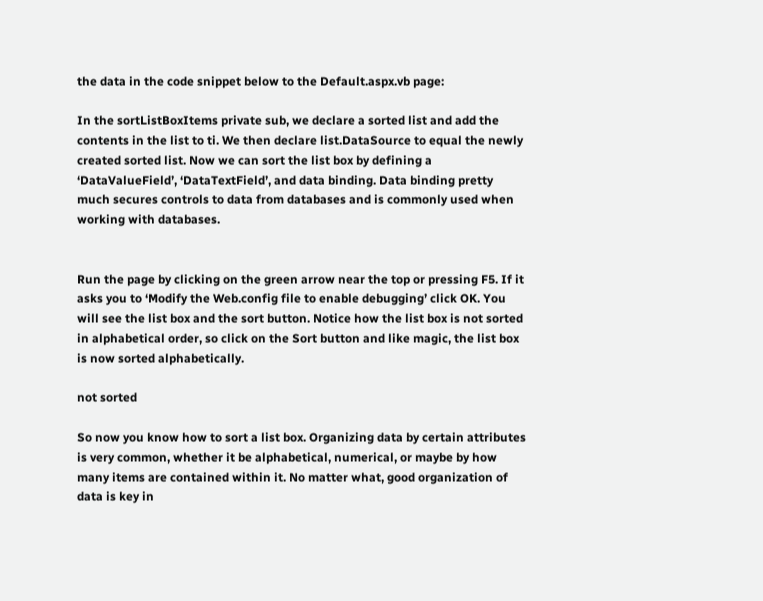the data in the code snippet below to the Default.aspx.vb page:

In the sortListBoxItems private sub, we declare a sorted list and add the contents in the list to ti. We then declare list.DataSource to equal the newly created sorted list. Now we can sort the list box by defining a ‘DataValueField’, ‘DataTextField’, and data binding. Data binding pretty much secures controls to data from databases and is commonly used when working with databases.


Run the page by clicking on the green arrow near the top or pressing F5. If it asks you to ‘Modify the Web.config file to enable debugging’ click OK. You will see the list box and the sort button. Notice how the list box is not sorted in alphabetical order, so click on the Sort button and like magic, the list box is now sorted alphabetically.

not sorted

So now you know how to sort a list box. Organizing data by certain attributes is very common, whether it be alphabetical, numerical, or maybe by how many items are contained within it. No matter what, good organization of data is key in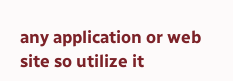any application or web site so utilize it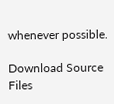whenever possible.

Download Source Files